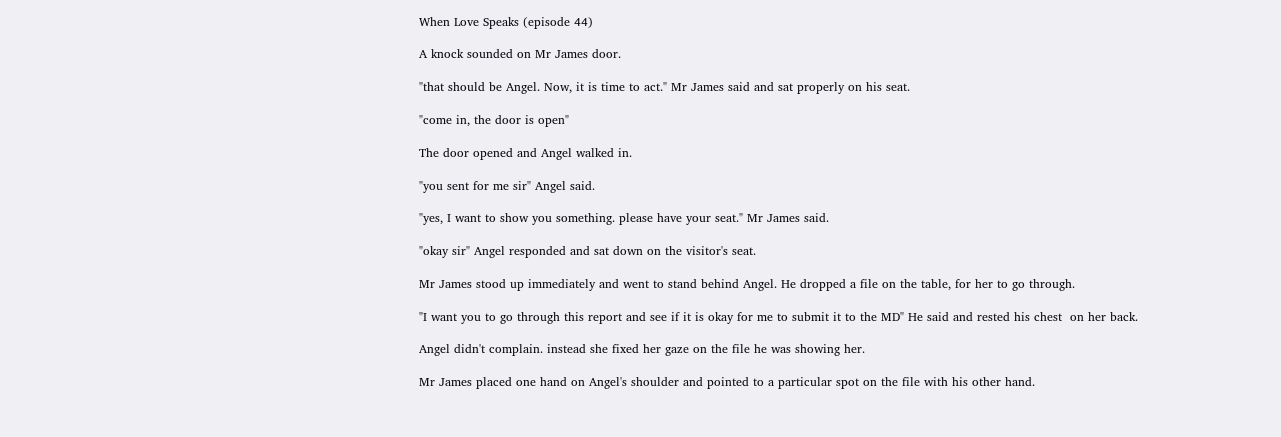When Love Speaks (episode 44)

A knock sounded on Mr James door.

"that should be Angel. Now, it is time to act." Mr James said and sat properly on his seat.

"come in, the door is open"

The door opened and Angel walked in.

"you sent for me sir" Angel said.

"yes, I want to show you something. please have your seat." Mr James said.

"okay sir" Angel responded and sat down on the visitor's seat.

Mr James stood up immediately and went to stand behind Angel. He dropped a file on the table, for her to go through.

"I want you to go through this report and see if it is okay for me to submit it to the MD" He said and rested his chest  on her back.

Angel didn't complain. instead she fixed her gaze on the file he was showing her.

Mr James placed one hand on Angel's shoulder and pointed to a particular spot on the file with his other hand.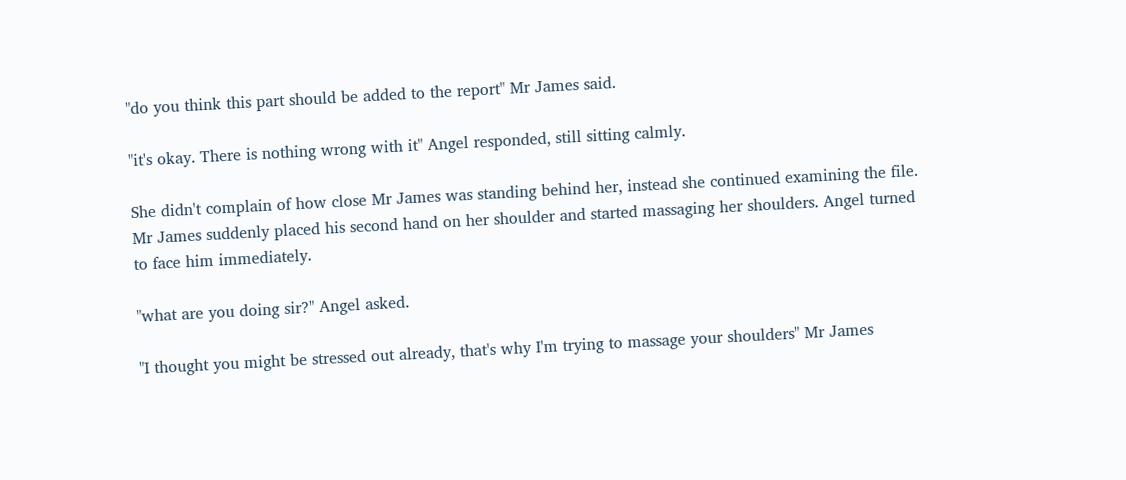"do you think this part should be added to the report" Mr James said.

"it's okay. There is nothing wrong with it" Angel responded, still sitting calmly.

She didn't complain of how close Mr James was standing behind her, instead she continued examining the file. Mr James suddenly placed his second hand on her shoulder and started massaging her shoulders. Angel turned to face him immediately.

"what are you doing sir?" Angel asked.

"I thought you might be stressed out already, that's why I'm trying to massage your shoulders" Mr James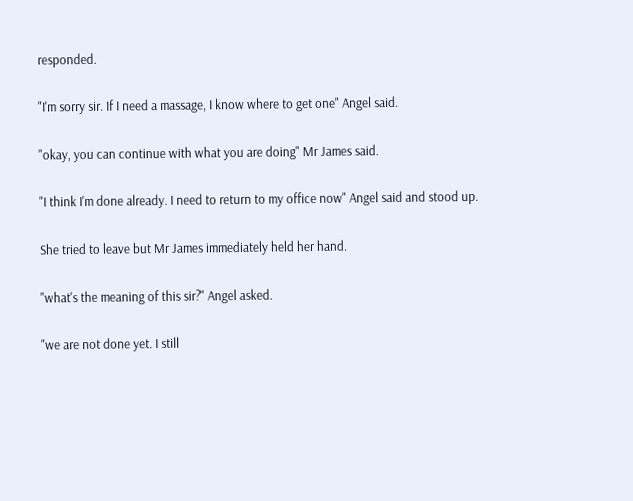responded.

"I'm sorry sir. If I need a massage, I know where to get one" Angel said.

"okay, you can continue with what you are doing" Mr James said.

"I think I'm done already. I need to return to my office now" Angel said and stood up.

She tried to leave but Mr James immediately held her hand.

"what's the meaning of this sir?" Angel asked.

"we are not done yet. I still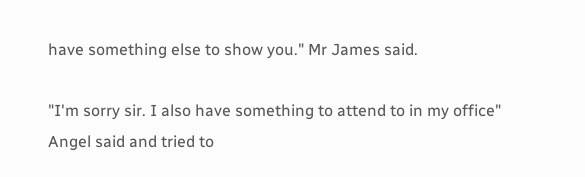have something else to show you." Mr James said.

"I'm sorry sir. I also have something to attend to in my office" Angel said and tried to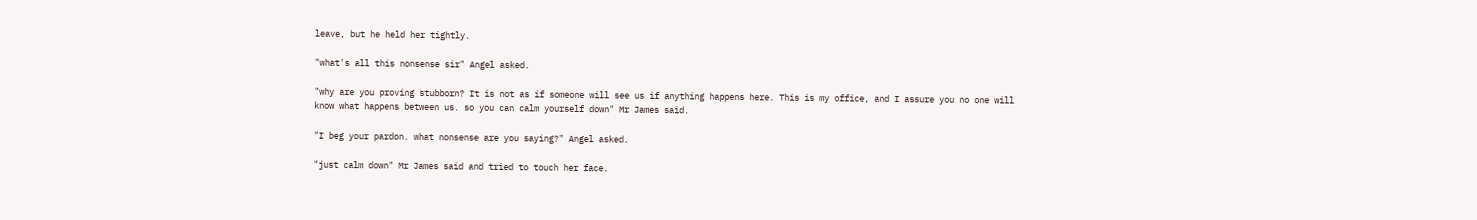leave, but he held her tightly.

"what's all this nonsense sir" Angel asked.

"why are you proving stubborn? It is not as if someone will see us if anything happens here. This is my office, and I assure you no one will know what happens between us. so you can calm yourself down" Mr James said.

"I beg your pardon. what nonsense are you saying?" Angel asked.

"just calm down" Mr James said and tried to touch her face.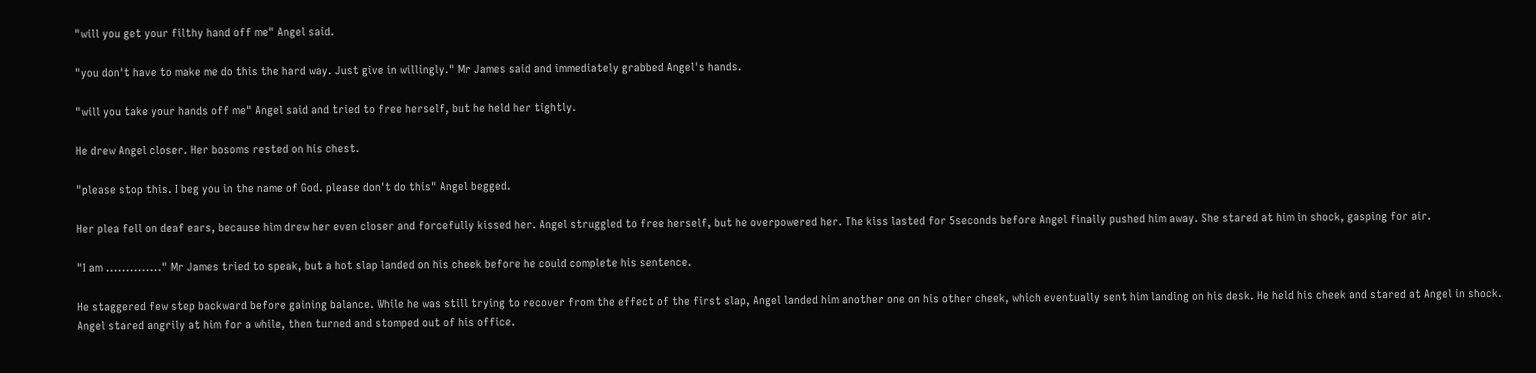"will you get your filthy hand off me" Angel said.

"you don't have to make me do this the hard way. Just give in willingly." Mr James said and immediately grabbed Angel's hands.

"will you take your hands off me" Angel said and tried to free herself, but he held her tightly.

He drew Angel closer. Her bosoms rested on his chest.

"please stop this. I beg you in the name of God. please don't do this" Angel begged.

Her plea fell on deaf ears, because him drew her even closer and forcefully kissed her. Angel struggled to free herself, but he overpowered her. The kiss lasted for 5seconds before Angel finally pushed him away. She stared at him in shock, gasping for air.

"I am .............." Mr James tried to speak, but a hot slap landed on his cheek before he could complete his sentence.

He staggered few step backward before gaining balance. While he was still trying to recover from the effect of the first slap, Angel landed him another one on his other cheek, which eventually sent him landing on his desk. He held his cheek and stared at Angel in shock. Angel stared angrily at him for a while, then turned and stomped out of his office.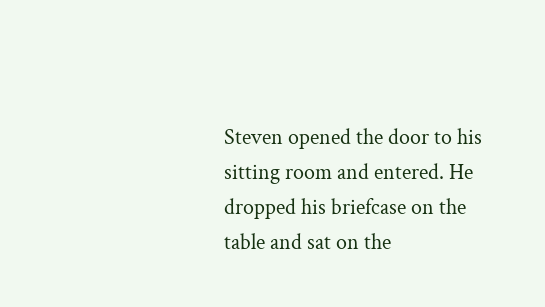Steven opened the door to his sitting room and entered. He dropped his briefcase on the table and sat on the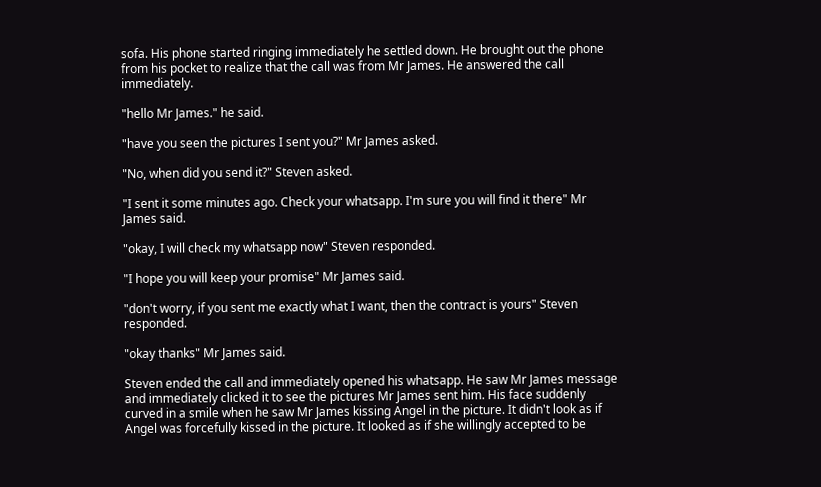sofa. His phone started ringing immediately he settled down. He brought out the phone from his pocket to realize that the call was from Mr James. He answered the call immediately.

"hello Mr James." he said.

"have you seen the pictures I sent you?" Mr James asked.

"No, when did you send it?" Steven asked.

"I sent it some minutes ago. Check your whatsapp. I'm sure you will find it there" Mr James said.

"okay, I will check my whatsapp now" Steven responded.

"I hope you will keep your promise" Mr James said.

"don't worry, if you sent me exactly what I want, then the contract is yours" Steven responded.

"okay thanks" Mr James said.

Steven ended the call and immediately opened his whatsapp. He saw Mr James message and immediately clicked it to see the pictures Mr James sent him. His face suddenly curved in a smile when he saw Mr James kissing Angel in the picture. It didn't look as if Angel was forcefully kissed in the picture. It looked as if she willingly accepted to be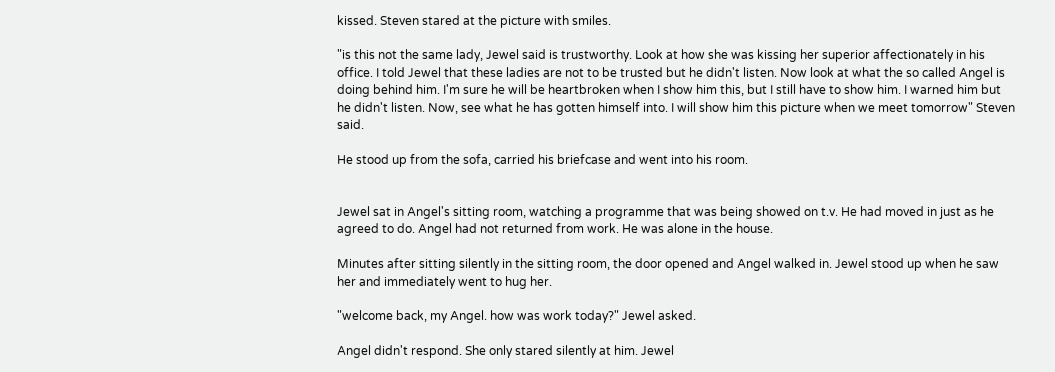kissed. Steven stared at the picture with smiles.

"is this not the same lady, Jewel said is trustworthy. Look at how she was kissing her superior affectionately in his office. I told Jewel that these ladies are not to be trusted but he didn't listen. Now look at what the so called Angel is doing behind him. I'm sure he will be heartbroken when I show him this, but I still have to show him. I warned him but he didn't listen. Now, see what he has gotten himself into. I will show him this picture when we meet tomorrow" Steven said.

He stood up from the sofa, carried his briefcase and went into his room.


Jewel sat in Angel's sitting room, watching a programme that was being showed on t.v. He had moved in just as he agreed to do. Angel had not returned from work. He was alone in the house.

Minutes after sitting silently in the sitting room, the door opened and Angel walked in. Jewel stood up when he saw her and immediately went to hug her.

"welcome back, my Angel. how was work today?" Jewel asked.

Angel didn't respond. She only stared silently at him. Jewel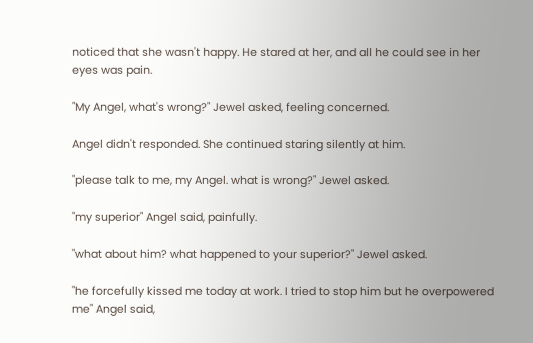noticed that she wasn't happy. He stared at her, and all he could see in her eyes was pain.

"My Angel, what's wrong?" Jewel asked, feeling concerned.

Angel didn't responded. She continued staring silently at him.

"please talk to me, my Angel. what is wrong?" Jewel asked.

"my superior" Angel said, painfully.

"what about him? what happened to your superior?" Jewel asked.

"he forcefully kissed me today at work. I tried to stop him but he overpowered me" Angel said,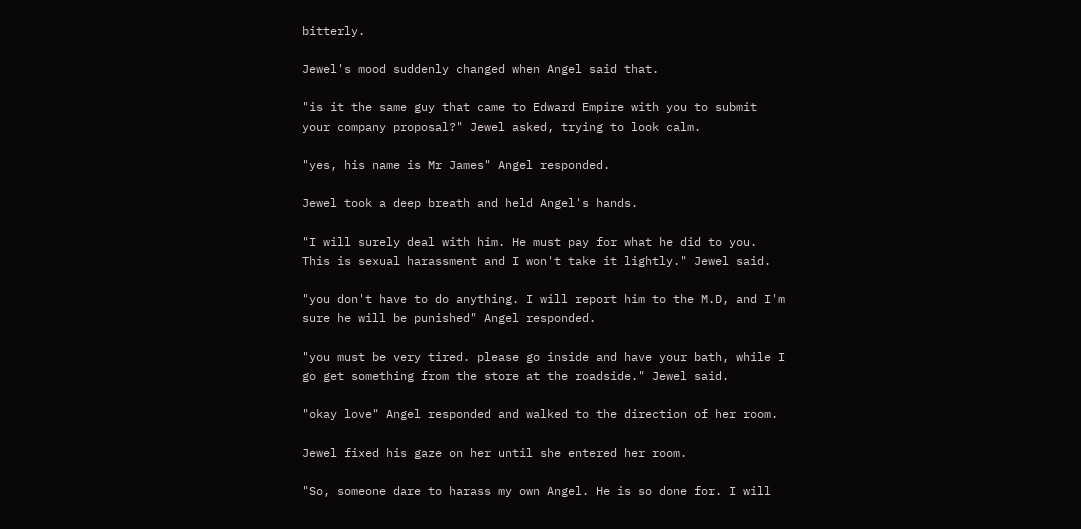bitterly.

Jewel's mood suddenly changed when Angel said that.

"is it the same guy that came to Edward Empire with you to submit your company proposal?" Jewel asked, trying to look calm.

"yes, his name is Mr James" Angel responded.

Jewel took a deep breath and held Angel's hands.

"I will surely deal with him. He must pay for what he did to you. This is sexual harassment and I won't take it lightly." Jewel said.

"you don't have to do anything. I will report him to the M.D, and I'm sure he will be punished" Angel responded.

"you must be very tired. please go inside and have your bath, while I go get something from the store at the roadside." Jewel said.

"okay love" Angel responded and walked to the direction of her room.

Jewel fixed his gaze on her until she entered her room.

"So, someone dare to harass my own Angel. He is so done for. I will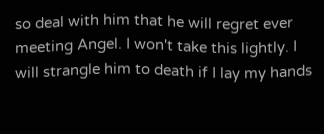so deal with him that he will regret ever meeting Angel. I won't take this lightly. I will strangle him to death if I lay my hands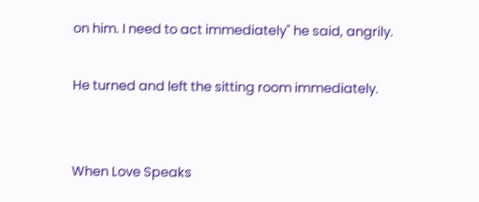on him. I need to act immediately" he said, angrily.

He turned and left the sitting room immediately.


When Love Speaks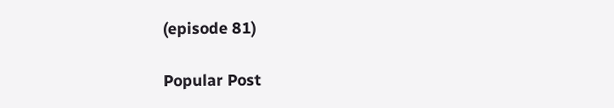(episode 81)

Popular Post